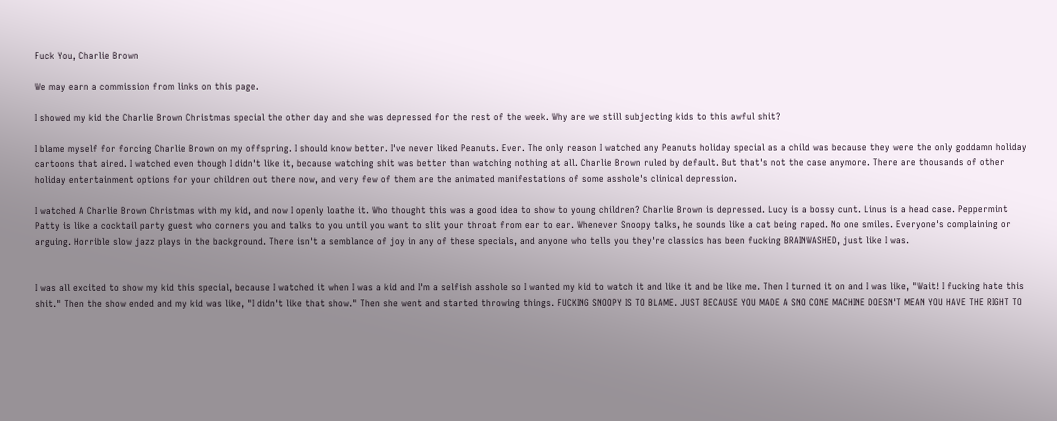Fuck You, Charlie Brown

We may earn a commission from links on this page.

I showed my kid the Charlie Brown Christmas special the other day and she was depressed for the rest of the week. Why are we still subjecting kids to this awful shit?

I blame myself for forcing Charlie Brown on my offspring. I should know better. I've never liked Peanuts. Ever. The only reason I watched any Peanuts holiday special as a child was because they were the only goddamn holiday cartoons that aired. I watched even though I didn't like it, because watching shit was better than watching nothing at all. Charlie Brown ruled by default. But that's not the case anymore. There are thousands of other holiday entertainment options for your children out there now, and very few of them are the animated manifestations of some asshole's clinical depression.

I watched A Charlie Brown Christmas with my kid, and now I openly loathe it. Who thought this was a good idea to show to young children? Charlie Brown is depressed. Lucy is a bossy cunt. Linus is a head case. Peppermint Patty is like a cocktail party guest who corners you and talks to you until you want to slit your throat from ear to ear. Whenever Snoopy talks, he sounds like a cat being raped. No one smiles. Everyone's complaining or arguing. Horrible slow jazz plays in the background. There isn't a semblance of joy in any of these specials, and anyone who tells you they're classics has been fucking BRAINWASHED, just like I was.


I was all excited to show my kid this special, because I watched it when I was a kid and I'm a selfish asshole so I wanted my kid to watch it and like it and be like me. Then I turned it on and I was like, "Wait! I fucking hate this shit." Then the show ended and my kid was like, "I didn't like that show." Then she went and started throwing things. FUCKING SNOOPY IS TO BLAME. JUST BECAUSE YOU MADE A SNO CONE MACHINE DOESN'T MEAN YOU HAVE THE RIGHT TO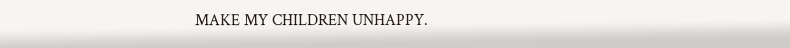MAKE MY CHILDREN UNHAPPY.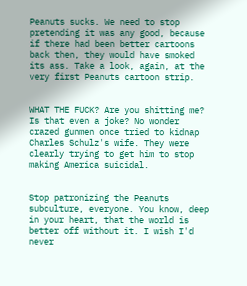Peanuts sucks. We need to stop pretending it was any good, because if there had been better cartoons back then, they would have smoked its ass. Take a look, again, at the very first Peanuts cartoon strip.


WHAT THE FUCK? Are you shitting me? Is that even a joke? No wonder crazed gunmen once tried to kidnap Charles Schulz's wife. They were clearly trying to get him to stop making America suicidal.


Stop patronizing the Peanuts subculture, everyone. You know, deep in your heart, that the world is better off without it. I wish I'd never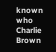known who Charlie Brown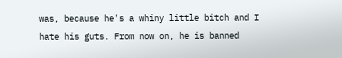was, because he's a whiny little bitch and I hate his guts. From now on, he is banned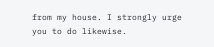from my house. I strongly urge you to do likewise.